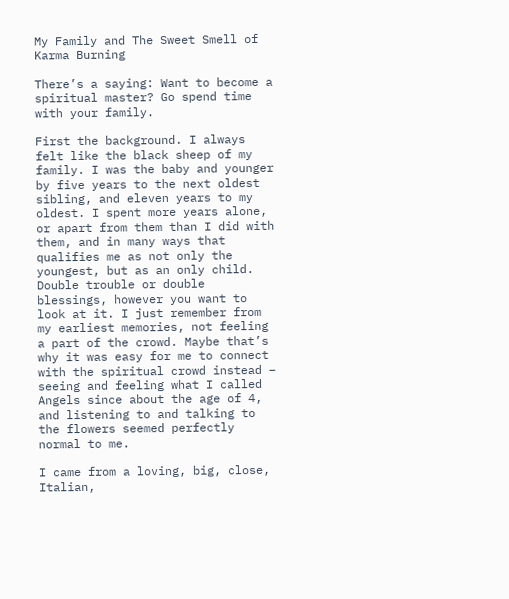My Family and The Sweet Smell of Karma Burning

There’s a saying: Want to become a spiritual master? Go spend time with your family.

First the background. I always felt like the black sheep of my family. I was the baby and younger by five years to the next oldest sibling, and eleven years to my oldest. I spent more years alone, or apart from them than I did with them, and in many ways that qualifies me as not only the youngest, but as an only child. Double trouble or double blessings, however you want to look at it. I just remember from my earliest memories, not feeling a part of the crowd. Maybe that’s why it was easy for me to connect with the spiritual crowd instead – seeing and feeling what I called Angels since about the age of 4, and listening to and talking to the flowers seemed perfectly normal to me.

I came from a loving, big, close, Italian,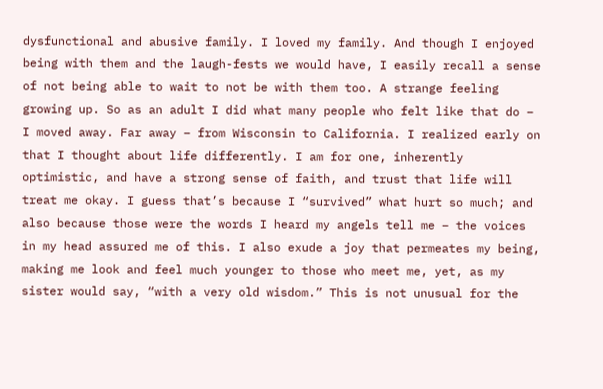dysfunctional and abusive family. I loved my family. And though I enjoyed being with them and the laugh-fests we would have, I easily recall a sense of not being able to wait to not be with them too. A strange feeling growing up. So as an adult I did what many people who felt like that do – I moved away. Far away – from Wisconsin to California. I realized early on that I thought about life differently. I am for one, inherently optimistic, and have a strong sense of faith, and trust that life will treat me okay. I guess that’s because I “survived” what hurt so much; and also because those were the words I heard my angels tell me – the voices in my head assured me of this. I also exude a joy that permeates my being, making me look and feel much younger to those who meet me, yet, as my sister would say, “with a very old wisdom.” This is not unusual for the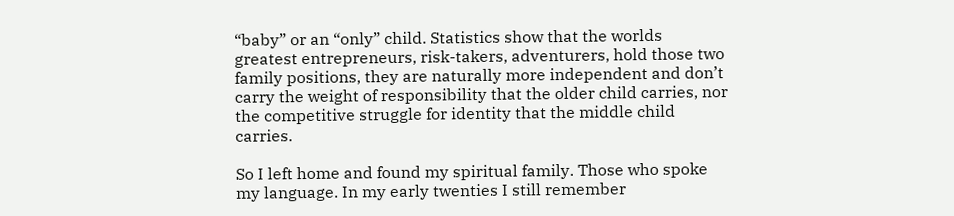“baby” or an “only” child. Statistics show that the worlds greatest entrepreneurs, risk-takers, adventurers, hold those two family positions, they are naturally more independent and don’t carry the weight of responsibility that the older child carries, nor the competitive struggle for identity that the middle child carries.

So I left home and found my spiritual family. Those who spoke my language. In my early twenties I still remember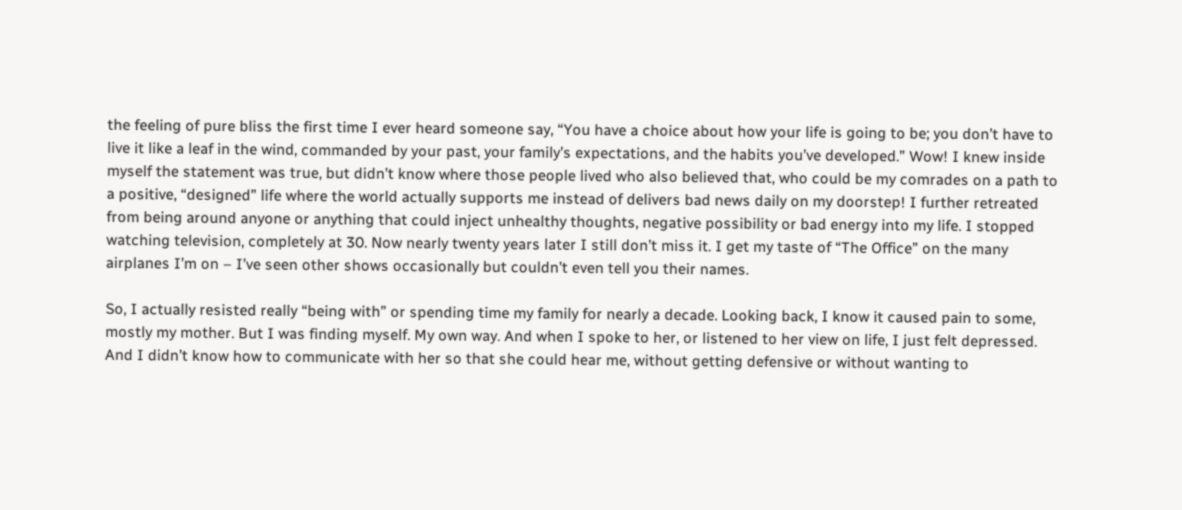the feeling of pure bliss the first time I ever heard someone say, “You have a choice about how your life is going to be; you don’t have to live it like a leaf in the wind, commanded by your past, your family’s expectations, and the habits you’ve developed.” Wow! I knew inside myself the statement was true, but didn’t know where those people lived who also believed that, who could be my comrades on a path to a positive, “designed” life where the world actually supports me instead of delivers bad news daily on my doorstep! I further retreated from being around anyone or anything that could inject unhealthy thoughts, negative possibility or bad energy into my life. I stopped watching television, completely at 30. Now nearly twenty years later I still don’t miss it. I get my taste of “The Office” on the many airplanes I’m on – I’ve seen other shows occasionally but couldn’t even tell you their names.

So, I actually resisted really “being with” or spending time my family for nearly a decade. Looking back, I know it caused pain to some, mostly my mother. But I was finding myself. My own way. And when I spoke to her, or listened to her view on life, I just felt depressed. And I didn’t know how to communicate with her so that she could hear me, without getting defensive or without wanting to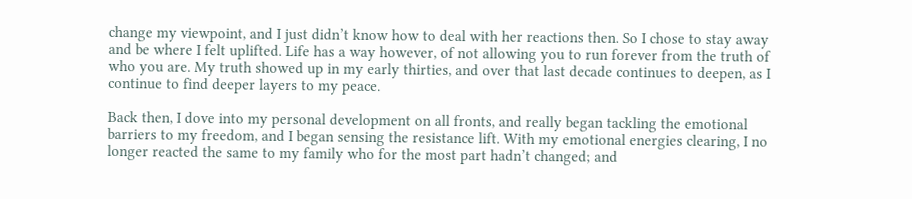change my viewpoint, and I just didn’t know how to deal with her reactions then. So I chose to stay away and be where I felt uplifted. Life has a way however, of not allowing you to run forever from the truth of who you are. My truth showed up in my early thirties, and over that last decade continues to deepen, as I continue to find deeper layers to my peace.

Back then, I dove into my personal development on all fronts, and really began tackling the emotional barriers to my freedom, and I began sensing the resistance lift. With my emotional energies clearing, I no longer reacted the same to my family who for the most part hadn’t changed; and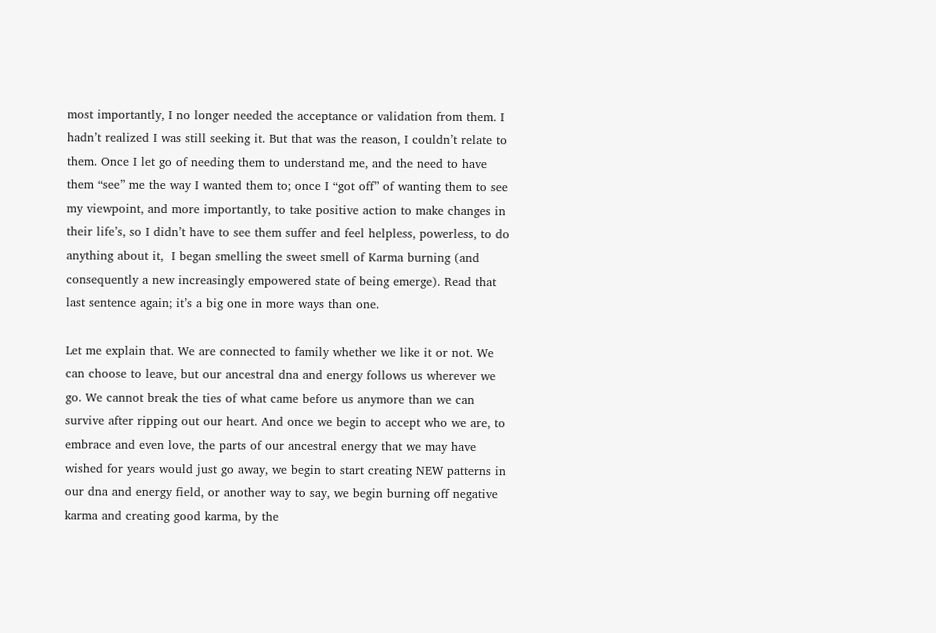most importantly, I no longer needed the acceptance or validation from them. I hadn’t realized I was still seeking it. But that was the reason, I couldn’t relate to them. Once I let go of needing them to understand me, and the need to have them “see” me the way I wanted them to; once I “got off” of wanting them to see my viewpoint, and more importantly, to take positive action to make changes in their life’s, so I didn’t have to see them suffer and feel helpless, powerless, to do anything about it,  I began smelling the sweet smell of Karma burning (and consequently a new increasingly empowered state of being emerge). Read that last sentence again; it’s a big one in more ways than one.

Let me explain that. We are connected to family whether we like it or not. We can choose to leave, but our ancestral dna and energy follows us wherever we go. We cannot break the ties of what came before us anymore than we can survive after ripping out our heart. And once we begin to accept who we are, to embrace and even love, the parts of our ancestral energy that we may have wished for years would just go away, we begin to start creating NEW patterns in our dna and energy field, or another way to say, we begin burning off negative karma and creating good karma, by the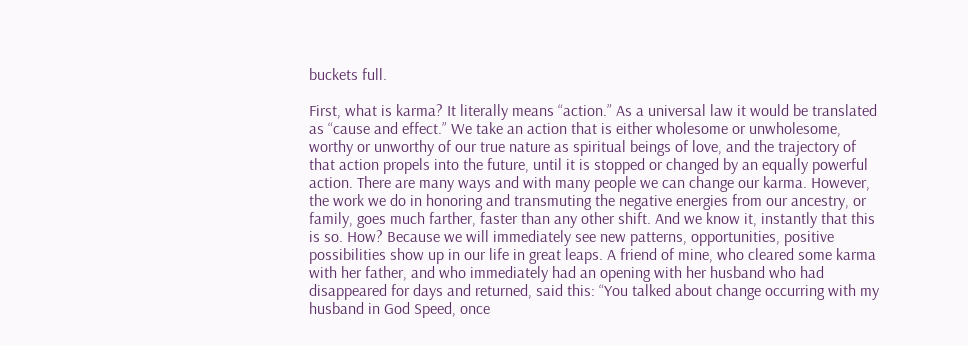buckets full.

First, what is karma? It literally means “action.” As a universal law it would be translated as “cause and effect.” We take an action that is either wholesome or unwholesome, worthy or unworthy of our true nature as spiritual beings of love, and the trajectory of that action propels into the future, until it is stopped or changed by an equally powerful action. There are many ways and with many people we can change our karma. However, the work we do in honoring and transmuting the negative energies from our ancestry, or family, goes much farther, faster than any other shift. And we know it, instantly that this is so. How? Because we will immediately see new patterns, opportunities, positive possibilities show up in our life in great leaps. A friend of mine, who cleared some karma with her father, and who immediately had an opening with her husband who had disappeared for days and returned, said this: “You talked about change occurring with my husband in God Speed, once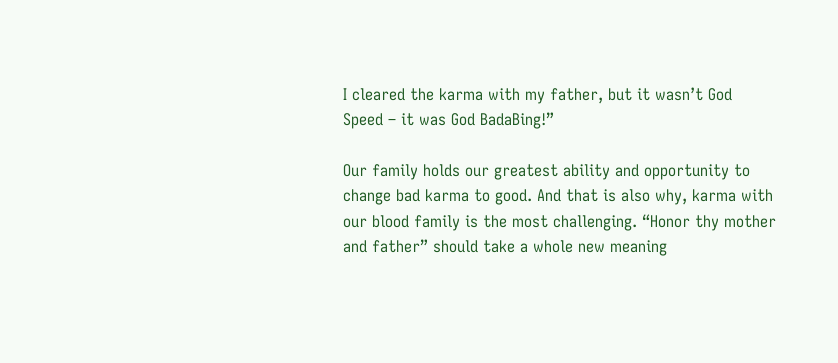I cleared the karma with my father, but it wasn’t God Speed – it was God BadaBing!”

Our family holds our greatest ability and opportunity to change bad karma to good. And that is also why, karma with our blood family is the most challenging. “Honor thy mother and father” should take a whole new meaning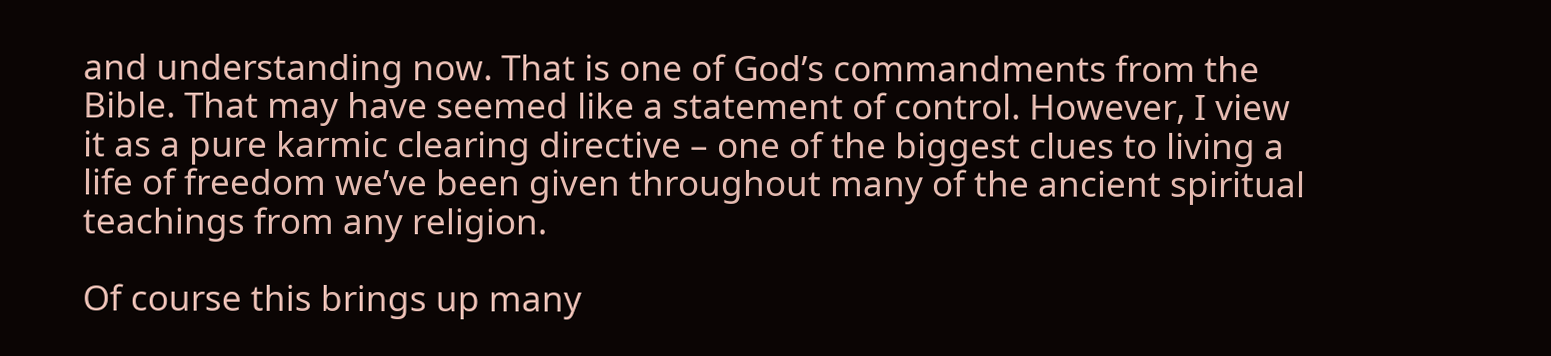and understanding now. That is one of God’s commandments from the Bible. That may have seemed like a statement of control. However, I view it as a pure karmic clearing directive – one of the biggest clues to living a life of freedom we’ve been given throughout many of the ancient spiritual teachings from any religion.

Of course this brings up many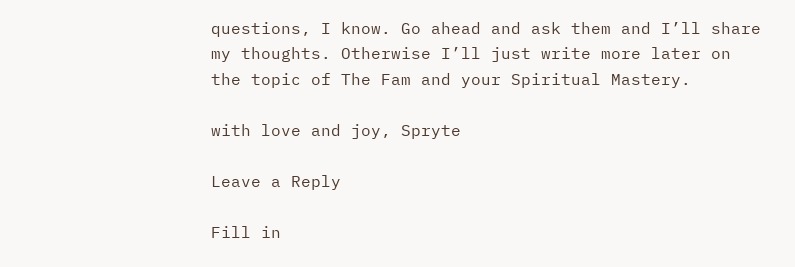questions, I know. Go ahead and ask them and I’ll share my thoughts. Otherwise I’ll just write more later on the topic of The Fam and your Spiritual Mastery.

with love and joy, Spryte

Leave a Reply

Fill in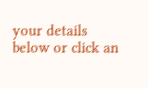your details below or click an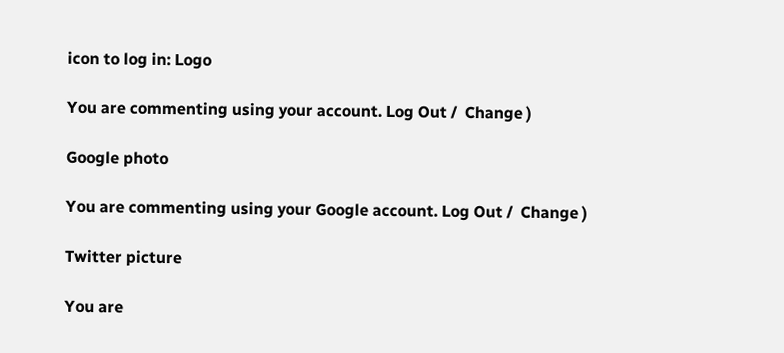icon to log in: Logo

You are commenting using your account. Log Out /  Change )

Google photo

You are commenting using your Google account. Log Out /  Change )

Twitter picture

You are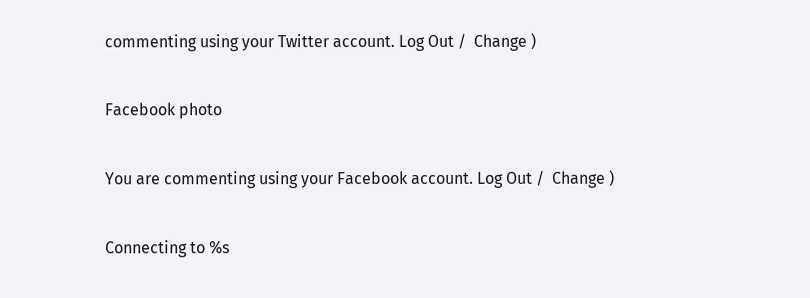commenting using your Twitter account. Log Out /  Change )

Facebook photo

You are commenting using your Facebook account. Log Out /  Change )

Connecting to %s